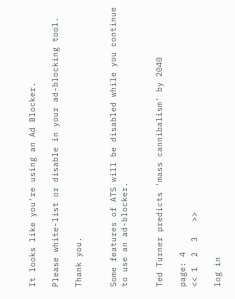It looks like you're using an Ad Blocker.

Please white-list or disable in your ad-blocking tool.

Thank you.


Some features of ATS will be disabled while you continue to use an ad-blocker.


Ted Turner predicts 'mass cannibalism' by 2040

page: 4
<< 1  2  3   >>

log in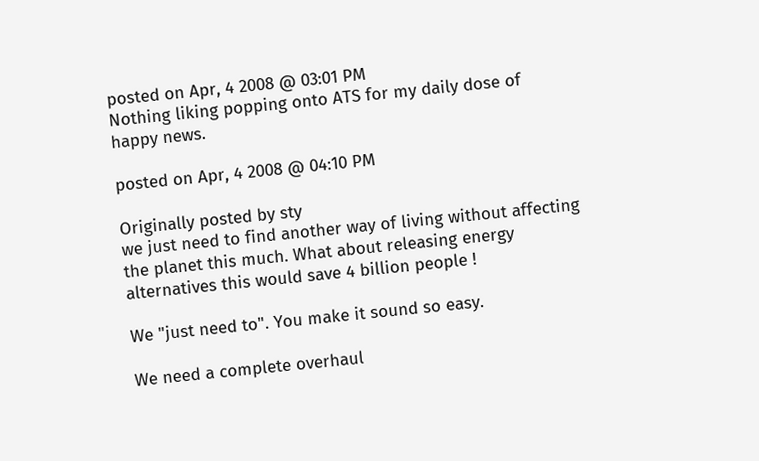posted on Apr, 4 2008 @ 03:01 PM
Nothing liking popping onto ATS for my daily dose of happy news.

posted on Apr, 4 2008 @ 04:10 PM

Originally posted by sty
we just need to find another way of living without affecting the planet this much. What about releasing energy alternatives this would save 4 billion people !

We "just need to". You make it sound so easy.

We need a complete overhaul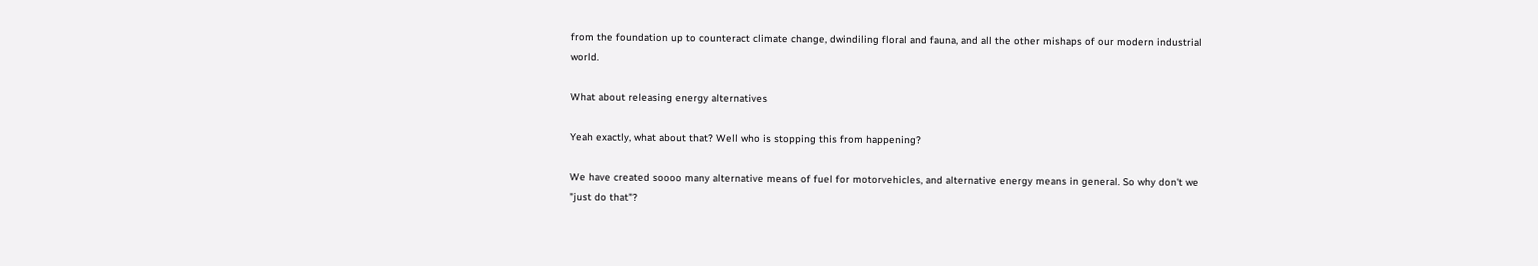from the foundation up to counteract climate change, dwindiling floral and fauna, and all the other mishaps of our modern industrial world.

What about releasing energy alternatives

Yeah exactly, what about that? Well who is stopping this from happening?

We have created soooo many alternative means of fuel for motorvehicles, and alternative energy means in general. So why don't we "just do that"?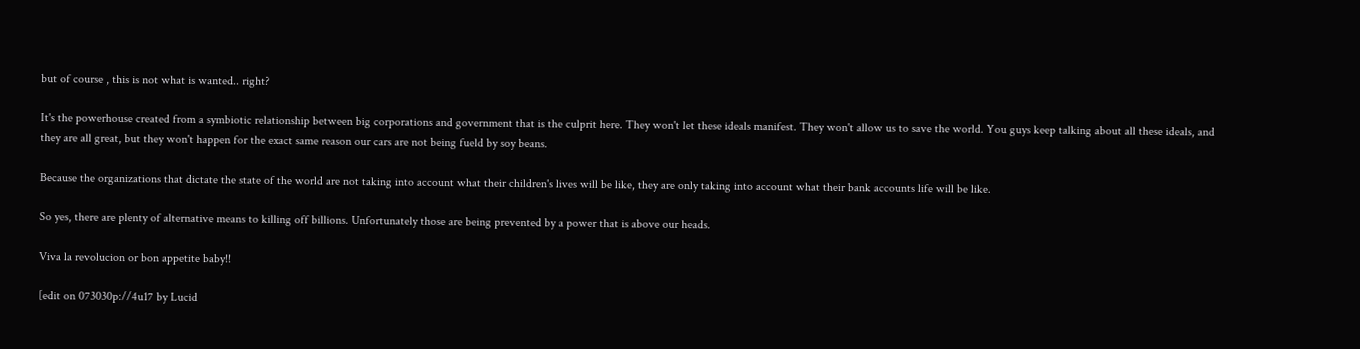but of course , this is not what is wanted.. right?

It's the powerhouse created from a symbiotic relationship between big corporations and government that is the culprit here. They won't let these ideals manifest. They won't allow us to save the world. You guys keep talking about all these ideals, and they are all great, but they won't happen for the exact same reason our cars are not being fueld by soy beans.

Because the organizations that dictate the state of the world are not taking into account what their children's lives will be like, they are only taking into account what their bank accounts life will be like.

So yes, there are plenty of alternative means to killing off billions. Unfortunately those are being prevented by a power that is above our heads.

Viva la revolucion or bon appetite baby!!

[edit on 073030p://4u17 by Lucid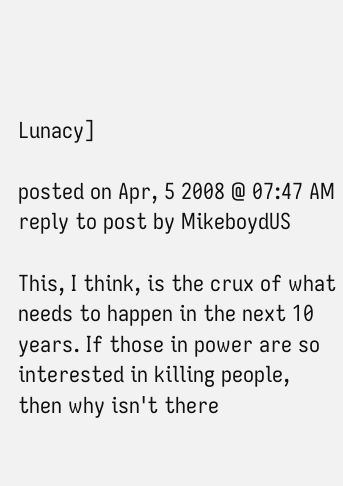Lunacy]

posted on Apr, 5 2008 @ 07:47 AM
reply to post by MikeboydUS

This, I think, is the crux of what needs to happen in the next 10 years. If those in power are so interested in killing people, then why isn't there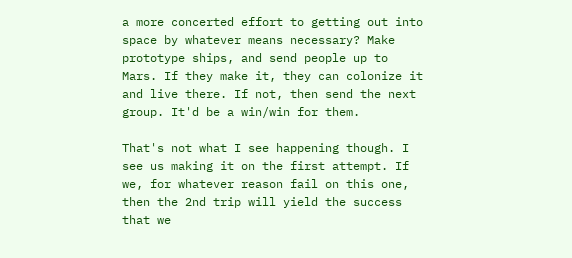a more concerted effort to getting out into space by whatever means necessary? Make prototype ships, and send people up to Mars. If they make it, they can colonize it and live there. If not, then send the next group. It'd be a win/win for them.

That's not what I see happening though. I see us making it on the first attempt. If we, for whatever reason fail on this one, then the 2nd trip will yield the success that we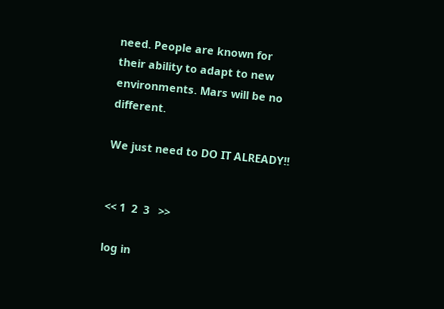need. People are known for their ability to adapt to new environments. Mars will be no different.

We just need to DO IT ALREADY!!


<< 1  2  3   >>

log in